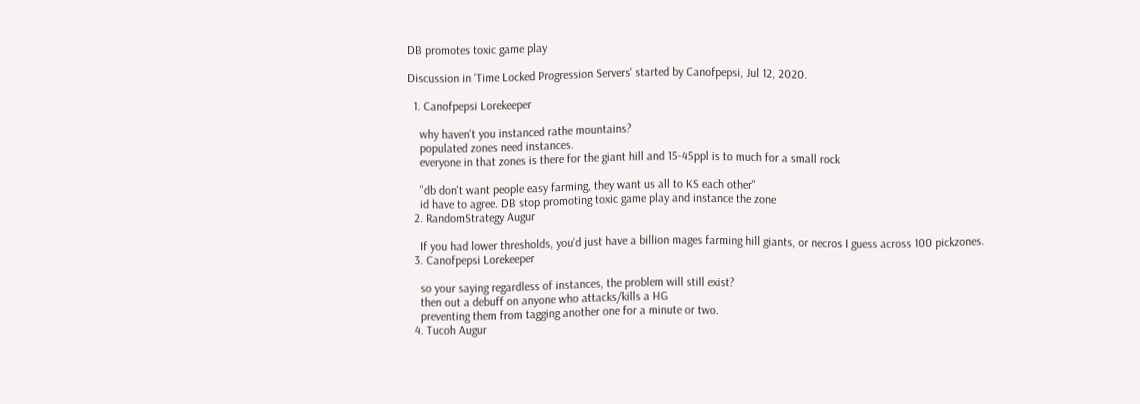DB promotes toxic game play

Discussion in 'Time Locked Progression Servers' started by Canofpepsi, Jul 12, 2020.

  1. Canofpepsi Lorekeeper

    why haven't you instanced rathe mountains?
    populated zones need instances.
    everyone in that zones is there for the giant hill and 15-45ppl is to much for a small rock

    "db don't want people easy farming, they want us all to KS each other"
    id have to agree. DB stop promoting toxic game play and instance the zone
  2. RandomStrategy Augur

    If you had lower thresholds, you'd just have a billion mages farming hill giants, or necros I guess across 100 pickzones.
  3. Canofpepsi Lorekeeper

    so your saying regardless of instances, the problem will still exist?
    then out a debuff on anyone who attacks/kills a HG
    preventing them from tagging another one for a minute or two.
  4. Tucoh Augur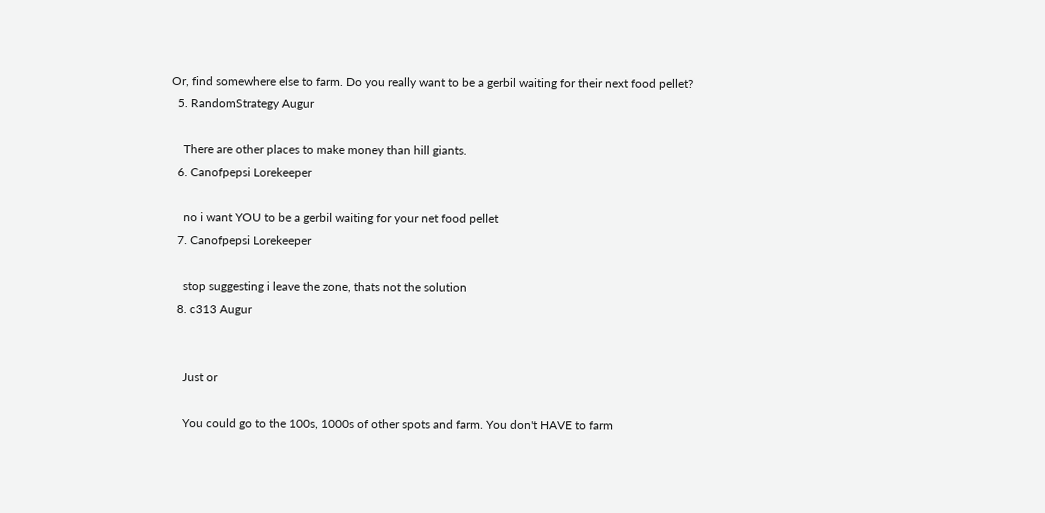Or, find somewhere else to farm. Do you really want to be a gerbil waiting for their next food pellet?
  5. RandomStrategy Augur

    There are other places to make money than hill giants.
  6. Canofpepsi Lorekeeper

    no i want YOU to be a gerbil waiting for your net food pellet
  7. Canofpepsi Lorekeeper

    stop suggesting i leave the zone, thats not the solution
  8. c313 Augur


    Just or

    You could go to the 100s, 1000s of other spots and farm. You don't HAVE to farm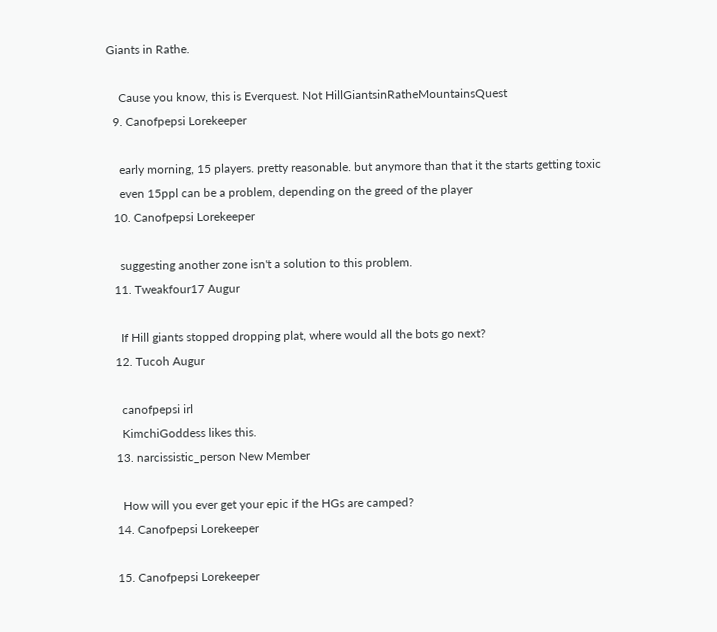Giants in Rathe.

    Cause you know, this is Everquest. Not HillGiantsinRatheMountainsQuest
  9. Canofpepsi Lorekeeper

    early morning, 15 players. pretty reasonable. but anymore than that it the starts getting toxic
    even 15ppl can be a problem, depending on the greed of the player
  10. Canofpepsi Lorekeeper

    suggesting another zone isn't a solution to this problem.
  11. Tweakfour17 Augur

    If Hill giants stopped dropping plat, where would all the bots go next?
  12. Tucoh Augur

    canofpepsi irl
    KimchiGoddess likes this.
  13. narcissistic_person New Member

    How will you ever get your epic if the HGs are camped?
  14. Canofpepsi Lorekeeper

  15. Canofpepsi Lorekeeper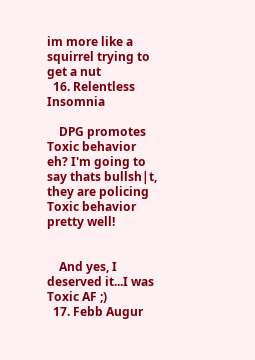im more like a squirrel trying to get a nut
  16. Relentless Insomnia

    DPG promotes Toxic behavior eh? I'm going to say thats bullsh|t, they are policing Toxic behavior pretty well!


    And yes, I deserved it...I was Toxic AF ;)
  17. Febb Augur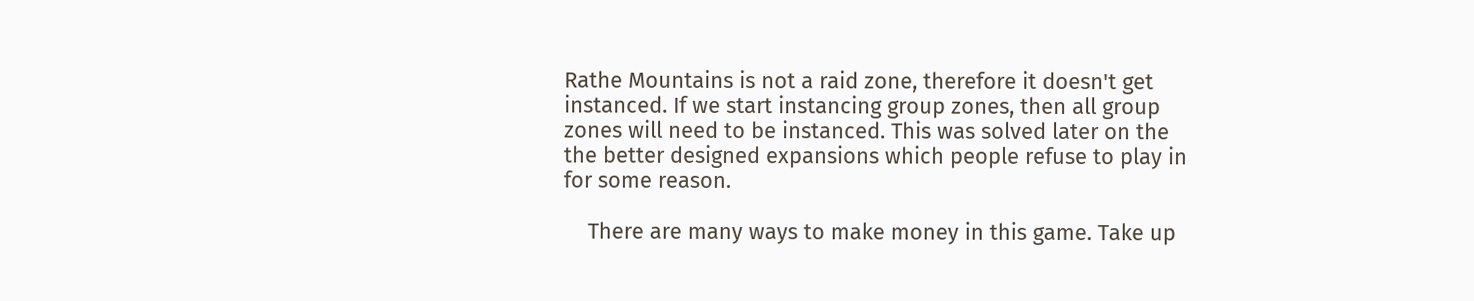Rathe Mountains is not a raid zone, therefore it doesn't get instanced. If we start instancing group zones, then all group zones will need to be instanced. This was solved later on the the better designed expansions which people refuse to play in for some reason.

    There are many ways to make money in this game. Take up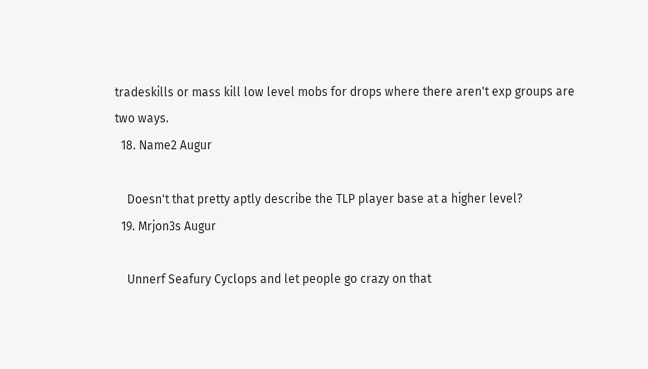tradeskills or mass kill low level mobs for drops where there aren't exp groups are two ways.
  18. Name2 Augur

    Doesn't that pretty aptly describe the TLP player base at a higher level?
  19. Mrjon3s Augur

    Unnerf Seafury Cyclops and let people go crazy on that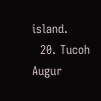island.
  20. Tucoh Augur